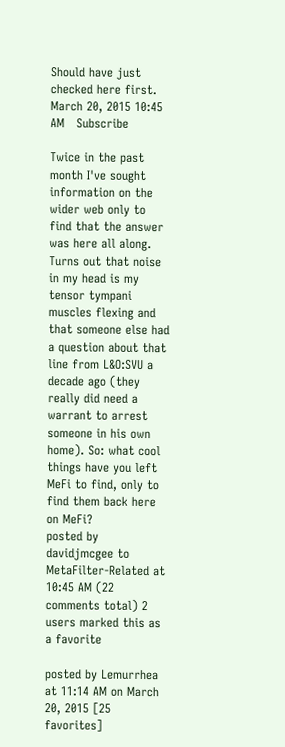Should have just checked here first. March 20, 2015 10:45 AM   Subscribe

Twice in the past month I've sought information on the wider web only to find that the answer was here all along. Turns out that noise in my head is my tensor tympani muscles flexing and that someone else had a question about that line from L&O:SVU a decade ago (they really did need a warrant to arrest someone in his own home). So: what cool things have you left MeFi to find, only to find them back here on MeFi?
posted by davidjmcgee to MetaFilter-Related at 10:45 AM (22 comments total) 2 users marked this as a favorite

posted by Lemurrhea at 11:14 AM on March 20, 2015 [25 favorites]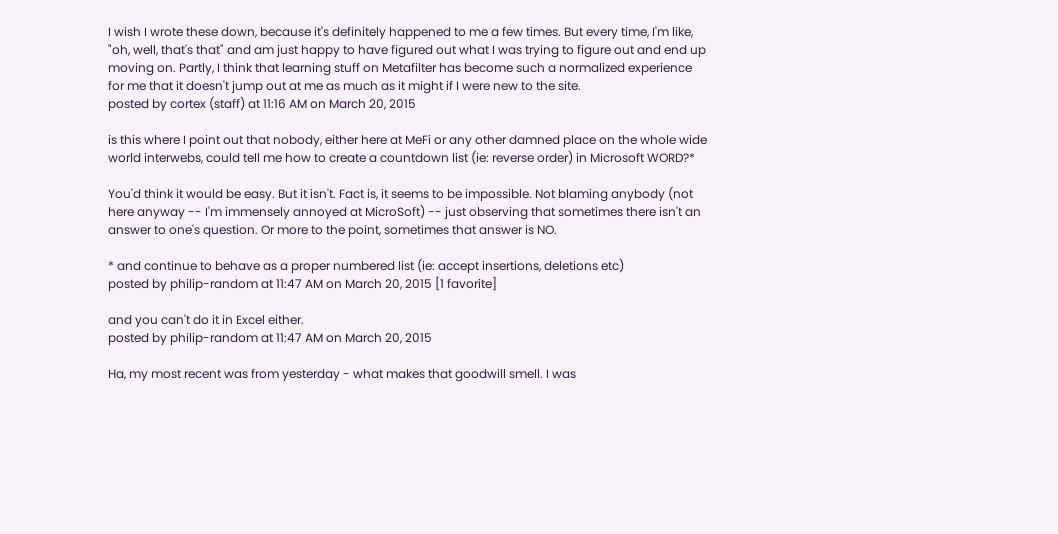I wish I wrote these down, because it's definitely happened to me a few times. But every time, I'm like, "oh, well, that's that" and am just happy to have figured out what I was trying to figure out and end up moving on. Partly, I think that learning stuff on Metafilter has become such a normalized experience for me that it doesn't jump out at me as much as it might if I were new to the site.
posted by cortex (staff) at 11:16 AM on March 20, 2015

is this where I point out that nobody, either here at MeFi or any other damned place on the whole wide world interwebs, could tell me how to create a countdown list (ie: reverse order) in Microsoft WORD?*

You'd think it would be easy. But it isn't. Fact is, it seems to be impossible. Not blaming anybody (not here anyway -- I'm immensely annoyed at MicroSoft) -- just observing that sometimes there isn't an answer to one's question. Or more to the point, sometimes that answer is NO.

* and continue to behave as a proper numbered list (ie: accept insertions, deletions etc)
posted by philip-random at 11:47 AM on March 20, 2015 [1 favorite]

and you can't do it in Excel either.
posted by philip-random at 11:47 AM on March 20, 2015

Ha, my most recent was from yesterday - what makes that goodwill smell. I was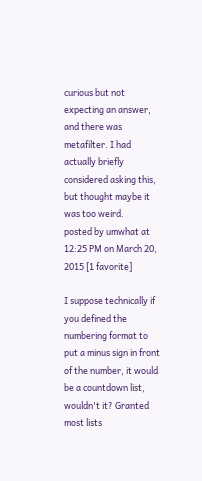curious but not expecting an answer, and there was metafilter. I had actually briefly considered asking this, but thought maybe it was too weird.
posted by umwhat at 12:25 PM on March 20, 2015 [1 favorite]

I suppose technically if you defined the numbering format to put a minus sign in front of the number, it would be a countdown list, wouldn't it? Granted most lists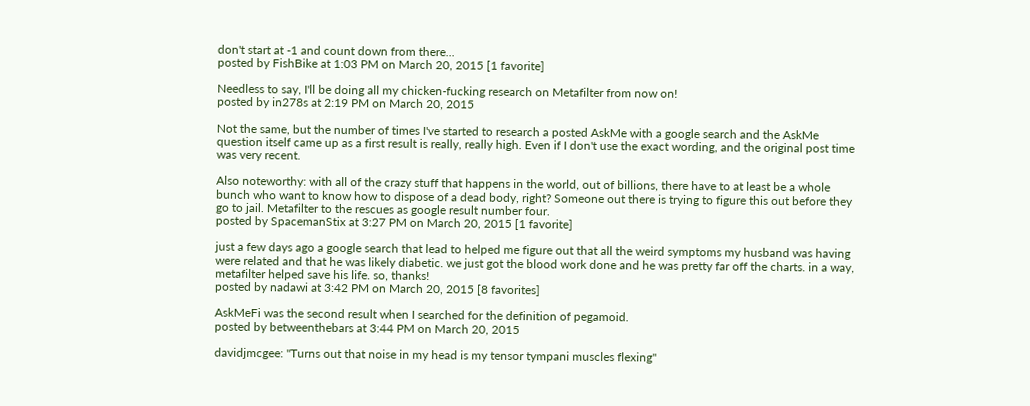don't start at -1 and count down from there...
posted by FishBike at 1:03 PM on March 20, 2015 [1 favorite]

Needless to say, I'll be doing all my chicken-fucking research on Metafilter from now on!
posted by in278s at 2:19 PM on March 20, 2015

Not the same, but the number of times I've started to research a posted AskMe with a google search and the AskMe question itself came up as a first result is really, really high. Even if I don't use the exact wording, and the original post time was very recent.

Also noteworthy: with all of the crazy stuff that happens in the world, out of billions, there have to at least be a whole bunch who want to know how to dispose of a dead body, right? Someone out there is trying to figure this out before they go to jail. Metafilter to the rescues as google result number four.
posted by SpacemanStix at 3:27 PM on March 20, 2015 [1 favorite]

just a few days ago a google search that lead to helped me figure out that all the weird symptoms my husband was having were related and that he was likely diabetic. we just got the blood work done and he was pretty far off the charts. in a way, metafilter helped save his life. so, thanks!
posted by nadawi at 3:42 PM on March 20, 2015 [8 favorites]

AskMeFi was the second result when I searched for the definition of pegamoid.
posted by betweenthebars at 3:44 PM on March 20, 2015

davidjmcgee: "Turns out that noise in my head is my tensor tympani muscles flexing"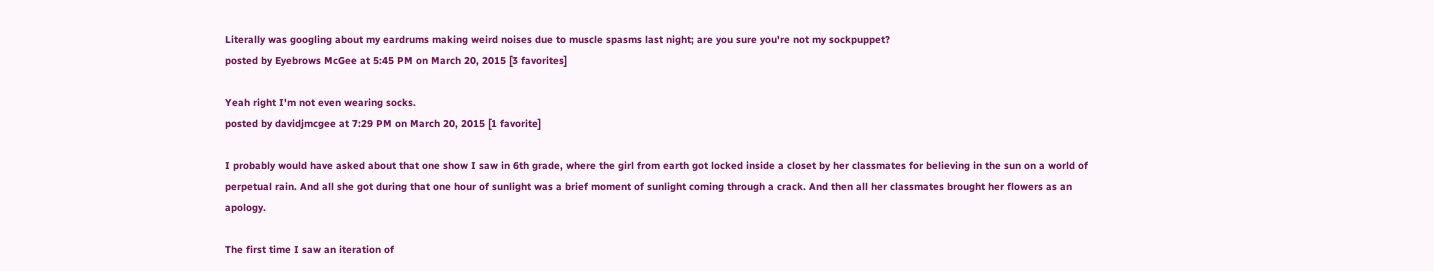Literally was googling about my eardrums making weird noises due to muscle spasms last night; are you sure you're not my sockpuppet?
posted by Eyebrows McGee at 5:45 PM on March 20, 2015 [3 favorites]

Yeah right I'm not even wearing socks.
posted by davidjmcgee at 7:29 PM on March 20, 2015 [1 favorite]

I probably would have asked about that one show I saw in 6th grade, where the girl from earth got locked inside a closet by her classmates for believing in the sun on a world of perpetual rain. And all she got during that one hour of sunlight was a brief moment of sunlight coming through a crack. And then all her classmates brought her flowers as an apology.

The first time I saw an iteration of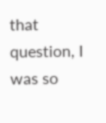that question, I was so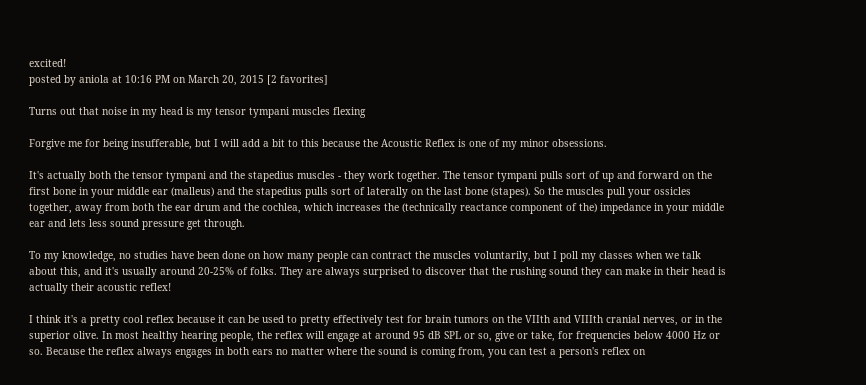excited!
posted by aniola at 10:16 PM on March 20, 2015 [2 favorites]

Turns out that noise in my head is my tensor tympani muscles flexing

Forgive me for being insufferable, but I will add a bit to this because the Acoustic Reflex is one of my minor obsessions.

It's actually both the tensor tympani and the stapedius muscles - they work together. The tensor tympani pulls sort of up and forward on the first bone in your middle ear (malleus) and the stapedius pulls sort of laterally on the last bone (stapes). So the muscles pull your ossicles together, away from both the ear drum and the cochlea, which increases the (technically reactance component of the) impedance in your middle ear and lets less sound pressure get through.

To my knowledge, no studies have been done on how many people can contract the muscles voluntarily, but I poll my classes when we talk about this, and it's usually around 20-25% of folks. They are always surprised to discover that the rushing sound they can make in their head is actually their acoustic reflex!

I think it's a pretty cool reflex because it can be used to pretty effectively test for brain tumors on the VIIth and VIIIth cranial nerves, or in the superior olive. In most healthy hearing people, the reflex will engage at around 95 dB SPL or so, give or take, for frequencies below 4000 Hz or so. Because the reflex always engages in both ears no matter where the sound is coming from, you can test a person's reflex on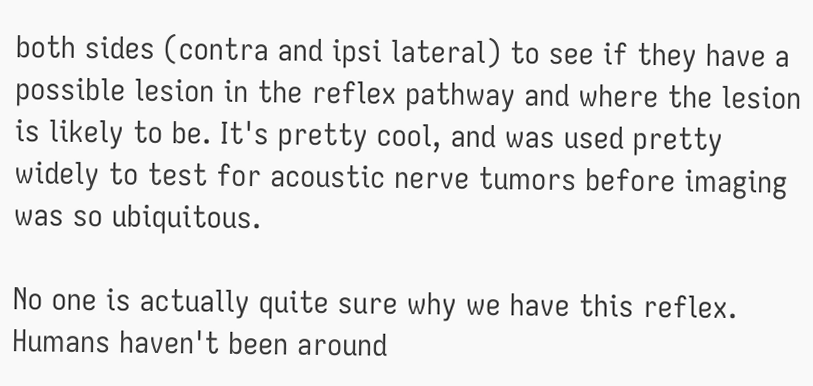both sides (contra and ipsi lateral) to see if they have a possible lesion in the reflex pathway and where the lesion is likely to be. It's pretty cool, and was used pretty widely to test for acoustic nerve tumors before imaging was so ubiquitous.

No one is actually quite sure why we have this reflex. Humans haven't been around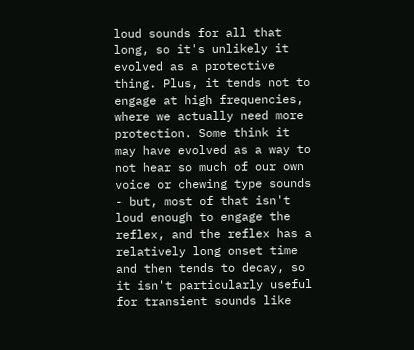loud sounds for all that long, so it's unlikely it evolved as a protective thing. Plus, it tends not to engage at high frequencies, where we actually need more protection. Some think it may have evolved as a way to not hear so much of our own voice or chewing type sounds - but, most of that isn't loud enough to engage the reflex, and the reflex has a relatively long onset time and then tends to decay, so it isn't particularly useful for transient sounds like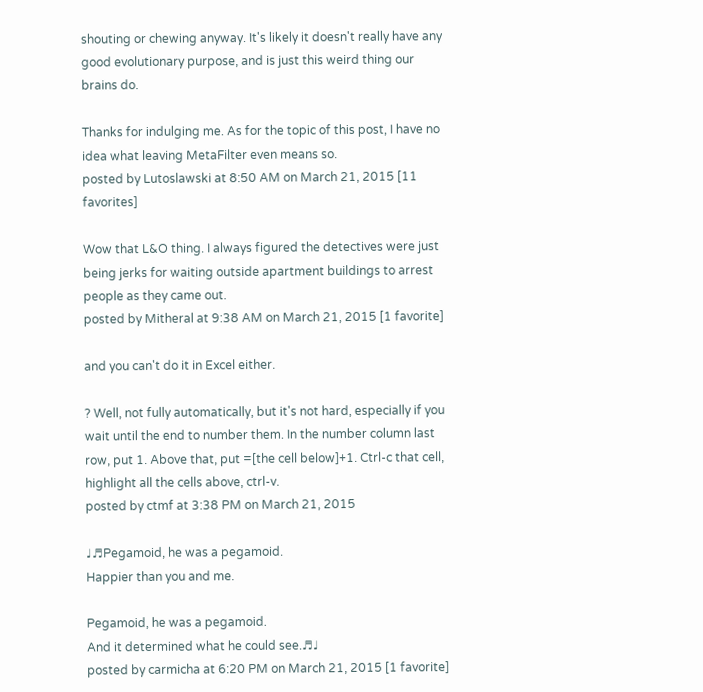shouting or chewing anyway. It's likely it doesn't really have any good evolutionary purpose, and is just this weird thing our brains do.

Thanks for indulging me. As for the topic of this post, I have no idea what leaving MetaFilter even means so.
posted by Lutoslawski at 8:50 AM on March 21, 2015 [11 favorites]

Wow that L&O thing. I always figured the detectives were just being jerks for waiting outside apartment buildings to arrest people as they came out.
posted by Mitheral at 9:38 AM on March 21, 2015 [1 favorite]

and you can't do it in Excel either.

? Well, not fully automatically, but it's not hard, especially if you wait until the end to number them. In the number column last row, put 1. Above that, put =[the cell below]+1. Ctrl-c that cell, highlight all the cells above, ctrl-v.
posted by ctmf at 3:38 PM on March 21, 2015

♩♬Pegamoid, he was a pegamoid.
Happier than you and me.

Pegamoid, he was a pegamoid.
And it determined what he could see.♬♩
posted by carmicha at 6:20 PM on March 21, 2015 [1 favorite]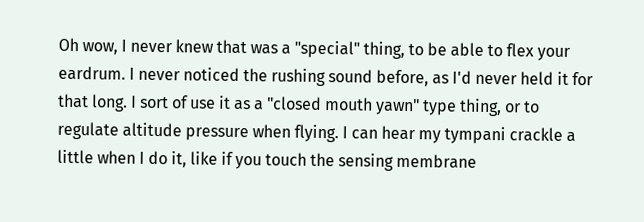Oh wow, I never knew that was a "special" thing, to be able to flex your eardrum. I never noticed the rushing sound before, as I'd never held it for that long. I sort of use it as a "closed mouth yawn" type thing, or to regulate altitude pressure when flying. I can hear my tympani crackle a little when I do it, like if you touch the sensing membrane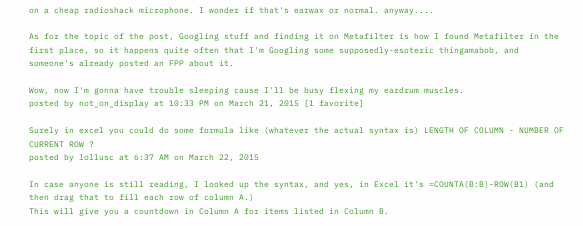on a cheap radioshack microphone. I wonder if that's earwax or normal. anyway....

As for the topic of the post, Googling stuff and finding it on Metafilter is how I found Metafilter in the first place, so it happens quite often that I'm Googling some supposedly-esoteric thingamabob, and someone's already posted an FPP about it.

Wow, now I'm gonna have trouble sleeping cause I'll be busy flexing my eardrum muscles.
posted by not_on_display at 10:33 PM on March 21, 2015 [1 favorite]

Surely in excel you could do some formula like (whatever the actual syntax is) LENGTH OF COLUMN - NUMBER OF CURRENT ROW ?
posted by lollusc at 6:37 AM on March 22, 2015

In case anyone is still reading, I looked up the syntax, and yes, in Excel it's =COUNTA(B:B)-ROW(B1) (and then drag that to fill each row of column A.)
This will give you a countdown in Column A for items listed in Column B.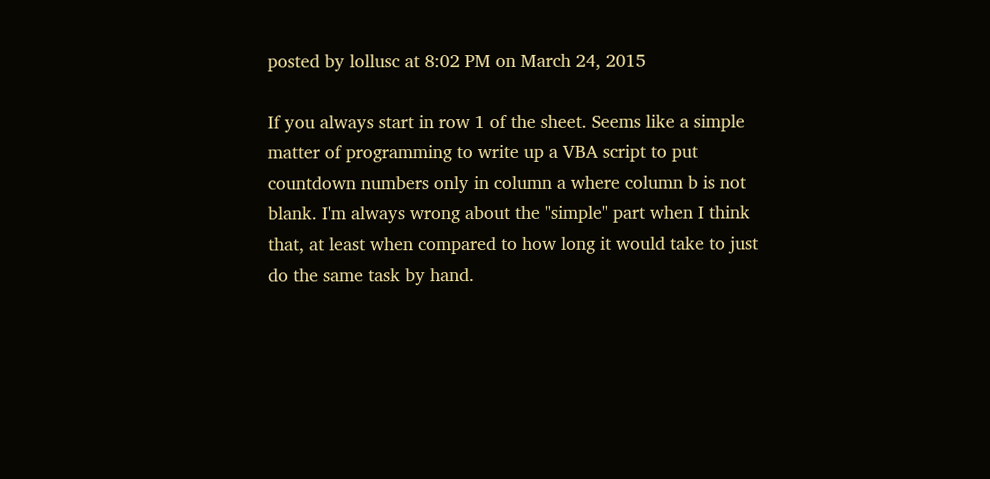posted by lollusc at 8:02 PM on March 24, 2015

If you always start in row 1 of the sheet. Seems like a simple matter of programming to write up a VBA script to put countdown numbers only in column a where column b is not blank. I'm always wrong about the "simple" part when I think that, at least when compared to how long it would take to just do the same task by hand.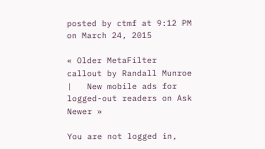posted by ctmf at 9:12 PM on March 24, 2015

« Older MetaFilter callout by Randall Munroe   |   New mobile ads for logged-out readers on Ask Newer »

You are not logged in,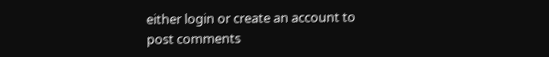either login or create an account to post comments